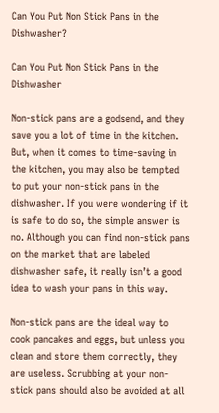Can You Put Non Stick Pans in the Dishwasher?

Can You Put Non Stick Pans in the Dishwasher

Non-stick pans are a godsend, and they save you a lot of time in the kitchen. But, when it comes to time-saving in the kitchen, you may also be tempted to put your non-stick pans in the dishwasher. If you were wondering if it is safe to do so, the simple answer is no. Although you can find non-stick pans on the market that are labeled dishwasher safe, it really isn’t a good idea to wash your pans in this way.

Non-stick pans are the ideal way to cook pancakes and eggs, but unless you clean and store them correctly, they are useless. Scrubbing at your non-stick pans should also be avoided at all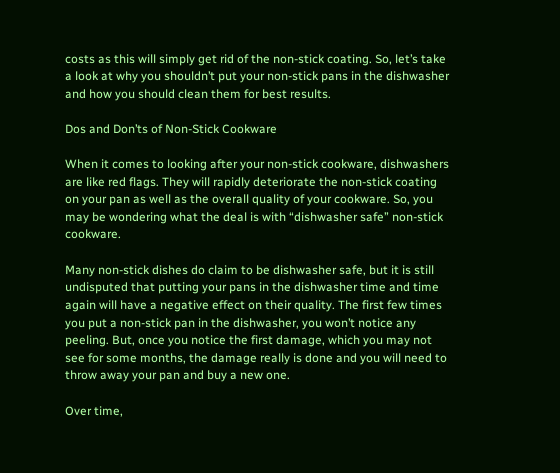costs as this will simply get rid of the non-stick coating. So, let’s take a look at why you shouldn’t put your non-stick pans in the dishwasher and how you should clean them for best results.

Dos and Don’ts of Non-Stick Cookware

When it comes to looking after your non-stick cookware, dishwashers are like red flags. They will rapidly deteriorate the non-stick coating on your pan as well as the overall quality of your cookware. So, you may be wondering what the deal is with “dishwasher safe” non-stick cookware.

Many non-stick dishes do claim to be dishwasher safe, but it is still undisputed that putting your pans in the dishwasher time and time again will have a negative effect on their quality. The first few times you put a non-stick pan in the dishwasher, you won’t notice any peeling. But, once you notice the first damage, which you may not see for some months, the damage really is done and you will need to throw away your pan and buy a new one.

Over time,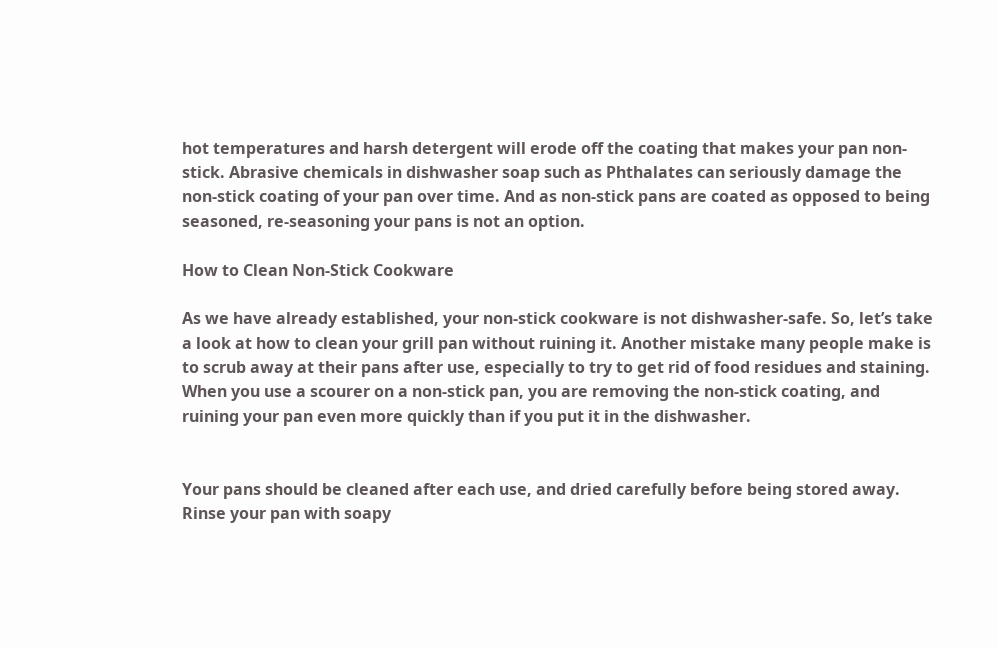hot temperatures and harsh detergent will erode off the coating that makes your pan non-stick. Abrasive chemicals in dishwasher soap such as Phthalates can seriously damage the non-stick coating of your pan over time. And as non-stick pans are coated as opposed to being seasoned, re-seasoning your pans is not an option.

How to Clean Non-Stick Cookware

As we have already established, your non-stick cookware is not dishwasher-safe. So, let’s take a look at how to clean your grill pan without ruining it. Another mistake many people make is to scrub away at their pans after use, especially to try to get rid of food residues and staining. When you use a scourer on a non-stick pan, you are removing the non-stick coating, and ruining your pan even more quickly than if you put it in the dishwasher.


Your pans should be cleaned after each use, and dried carefully before being stored away. Rinse your pan with soapy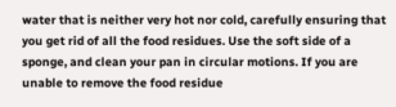water that is neither very hot nor cold, carefully ensuring that you get rid of all the food residues. Use the soft side of a sponge, and clean your pan in circular motions. If you are unable to remove the food residue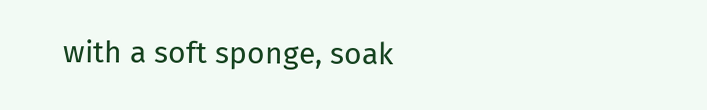with a soft sponge, soak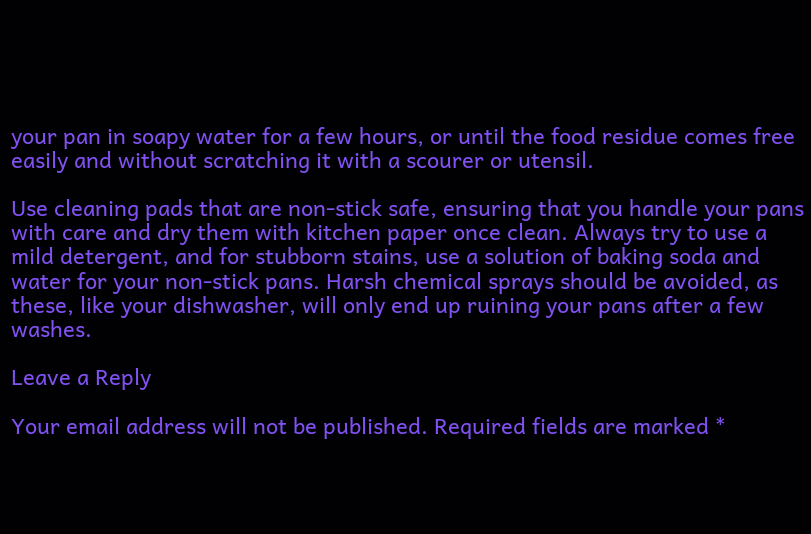your pan in soapy water for a few hours, or until the food residue comes free easily and without scratching it with a scourer or utensil.

Use cleaning pads that are non-stick safe, ensuring that you handle your pans with care and dry them with kitchen paper once clean. Always try to use a mild detergent, and for stubborn stains, use a solution of baking soda and water for your non-stick pans. Harsh chemical sprays should be avoided, as these, like your dishwasher, will only end up ruining your pans after a few washes.

Leave a Reply

Your email address will not be published. Required fields are marked *